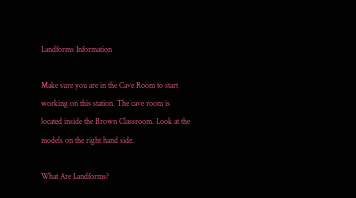Landforms Information

Make sure you are in the Cave Room to start working on this station. The cave room is located inside the Brown Classroom. Look at the models on the right hand side.

What Are Landforms?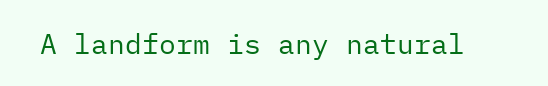A landform is any natural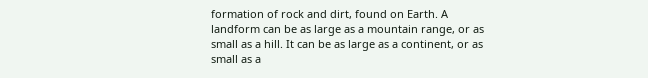formation of rock and dirt, found on Earth. A landform can be as large as a mountain range, or as small as a hill. It can be as large as a continent, or as small as a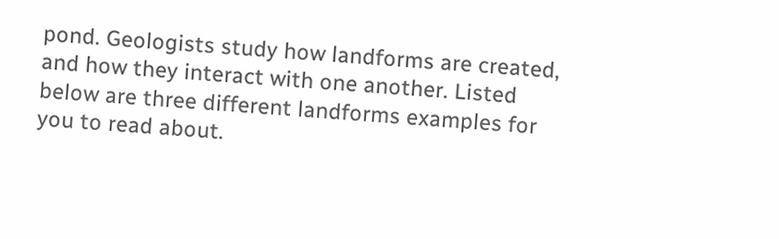pond. Geologists study how landforms are created, and how they interact with one another. Listed below are three different landforms examples for you to read about.